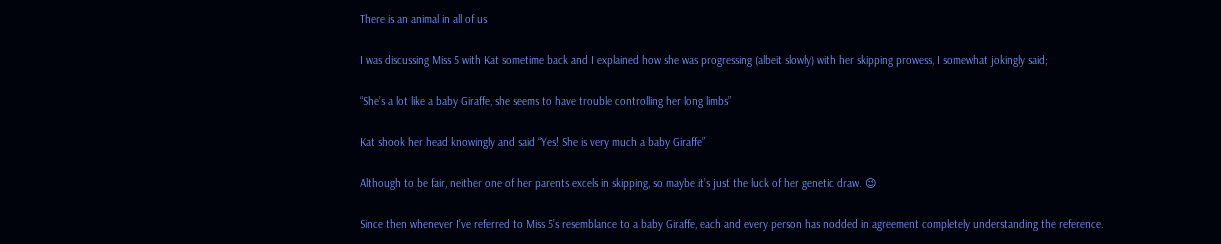There is an animal in all of us

I was discussing Miss 5 with Kat sometime back and I explained how she was progressing (albeit slowly) with her skipping prowess, I somewhat jokingly said;

“She’s a lot like a baby Giraffe, she seems to have trouble controlling her long limbs”

Kat shook her head knowingly and said “Yes! She is very much a baby Giraffe”

Although to be fair, neither one of her parents excels in skipping, so maybe it’s just the luck of her genetic draw. 😉

Since then whenever I’ve referred to Miss 5’s resemblance to a baby Giraffe, each and every person has nodded in agreement completely understanding the reference.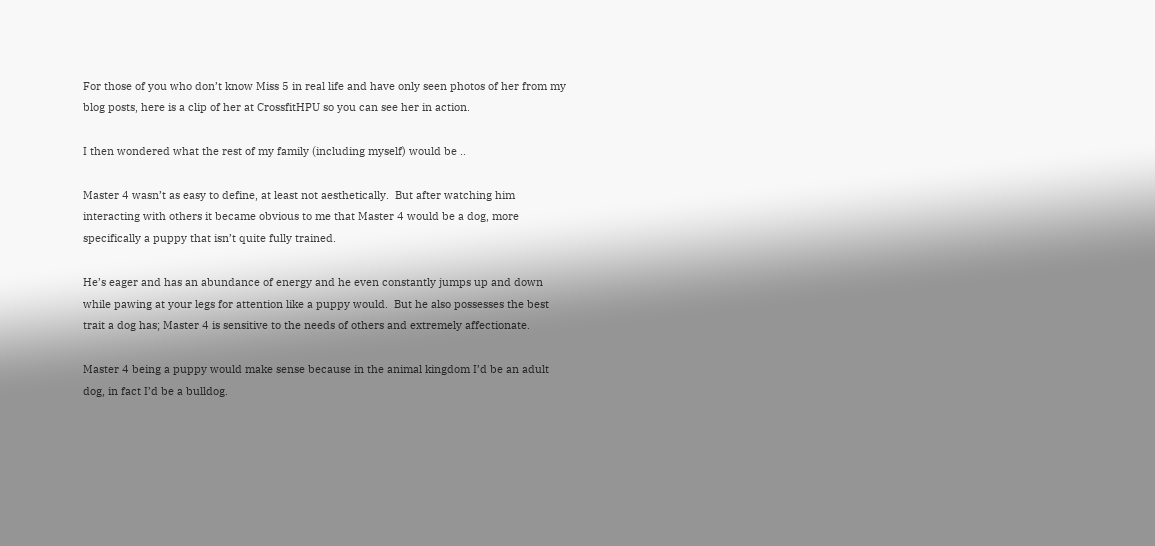For those of you who don’t know Miss 5 in real life and have only seen photos of her from my blog posts, here is a clip of her at CrossfitHPU so you can see her in action.

I then wondered what the rest of my family (including myself) would be ..

Master 4 wasn’t as easy to define, at least not aesthetically.  But after watching him interacting with others it became obvious to me that Master 4 would be a dog, more specifically a puppy that isn’t quite fully trained.

He’s eager and has an abundance of energy and he even constantly jumps up and down while pawing at your legs for attention like a puppy would.  But he also possesses the best trait a dog has; Master 4 is sensitive to the needs of others and extremely affectionate.

Master 4 being a puppy would make sense because in the animal kingdom I’d be an adult dog, in fact I’d be a bulldog.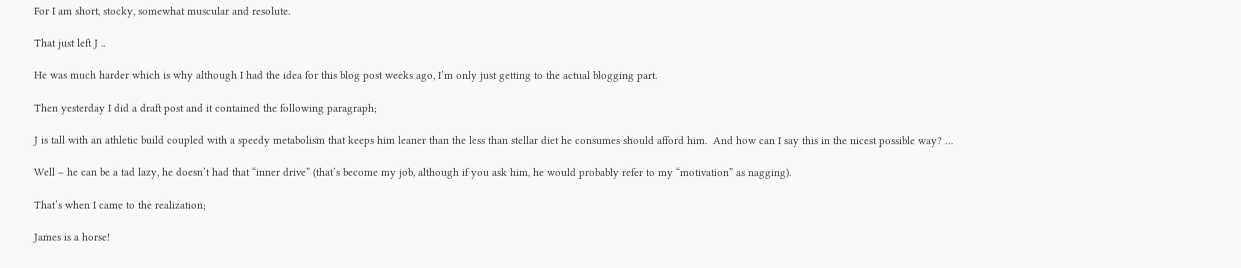For I am short, stocky, somewhat muscular and resolute.

That just left J ..

He was much harder which is why although I had the idea for this blog post weeks ago, I’m only just getting to the actual blogging part.

Then yesterday I did a draft post and it contained the following paragraph;

J is tall with an athletic build coupled with a speedy metabolism that keeps him leaner than the less than stellar diet he consumes should afford him.  And how can I say this in the nicest possible way? …

Well – he can be a tad lazy, he doesn’t had that “inner drive” (that’s become my job, although if you ask him, he would probably refer to my “motivation” as nagging).

That’s when I came to the realization;

James is a horse!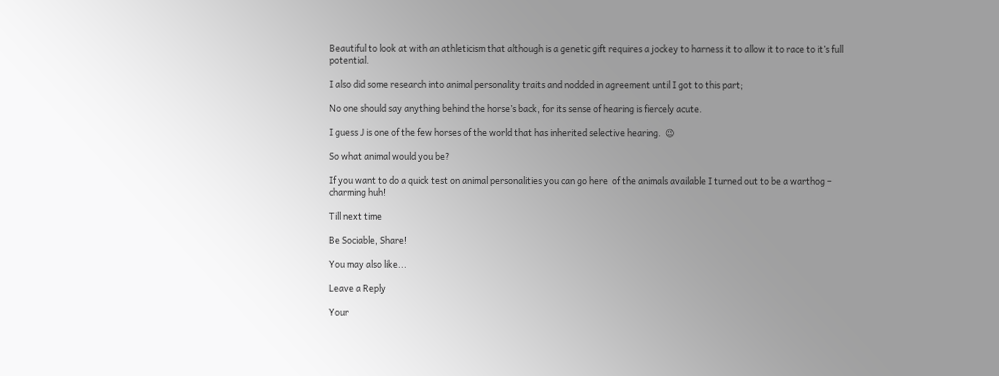Beautiful to look at with an athleticism that although is a genetic gift requires a jockey to harness it to allow it to race to it’s full potential.

I also did some research into animal personality traits and nodded in agreement until I got to this part;

No one should say anything behind the horse’s back, for its sense of hearing is fiercely acute.

I guess J is one of the few horses of the world that has inherited selective hearing.  😉

So what animal would you be?

If you want to do a quick test on animal personalities you can go here  of the animals available I turned out to be a warthog – charming huh!

Till next time

Be Sociable, Share!

You may also like...

Leave a Reply

Your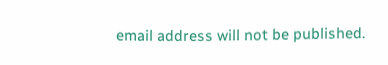email address will not be published.